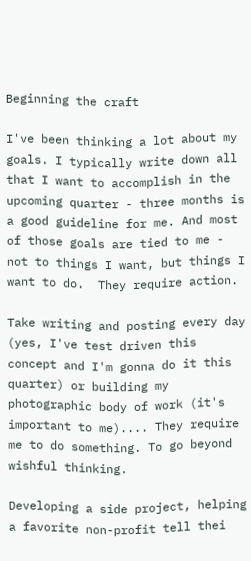Beginning the craft

I've been thinking a lot about my goals. I typically write down all that I want to accomplish in the upcoming quarter - three months is a good guideline for me. And most of those goals are tied to me - not to things I want, but things I want to do.  They require action.

Take writing and posting every day (yes, I've test driven this concept and I'm gonna do it this quarter) or building my photographic body of work (it's important to me).... They require me to do something. To go beyond wishful thinking.

Developing a side project, helping a favorite non-profit tell thei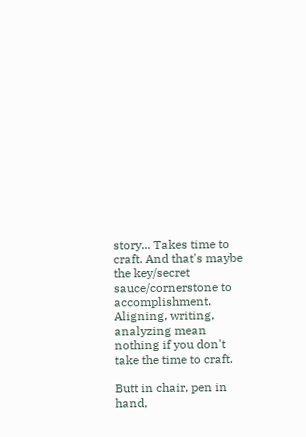story... Takes time to craft. And that's maybe the key/secret sauce/cornerstone to accomplishment. Aligning, writing, analyzing mean nothing if you don't take the time to craft.

Butt in chair, pen in hand,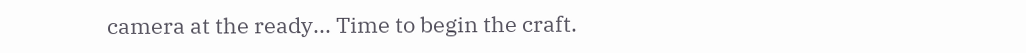camera at the ready... Time to begin the craft.